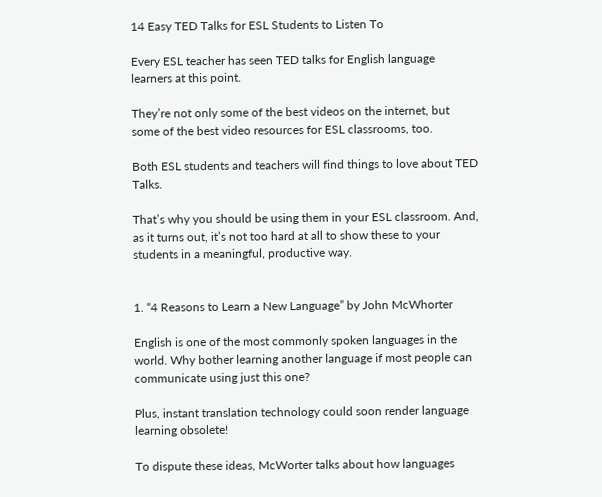14 Easy TED Talks for ESL Students to Listen To

Every ESL teacher has seen TED talks for English language learners at this point.

They’re not only some of the best videos on the internet, but some of the best video resources for ESL classrooms, too.

Both ESL students and teachers will find things to love about TED Talks.

That’s why you should be using them in your ESL classroom. And, as it turns out, it’s not too hard at all to show these to your students in a meaningful, productive way.


1. “4 Reasons to Learn a New Language” by John McWhorter

English is one of the most commonly spoken languages in the world. Why bother learning another language if most people can communicate using just this one?

Plus, instant translation technology could soon render language learning obsolete!

To dispute these ideas, McWorter talks about how languages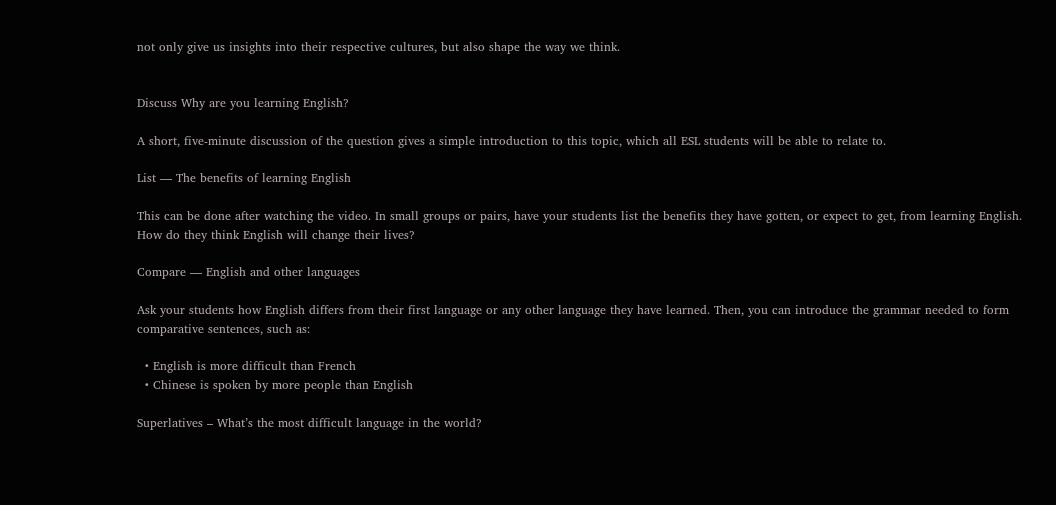not only give us insights into their respective cultures, but also shape the way we think.


Discuss Why are you learning English?

A short, five-minute discussion of the question gives a simple introduction to this topic, which all ESL students will be able to relate to.

List — The benefits of learning English

This can be done after watching the video. In small groups or pairs, have your students list the benefits they have gotten, or expect to get, from learning English. How do they think English will change their lives?

Compare — English and other languages

Ask your students how English differs from their first language or any other language they have learned. Then, you can introduce the grammar needed to form comparative sentences, such as:

  • English is more difficult than French
  • Chinese is spoken by more people than English

Superlatives – What’s the most difficult language in the world?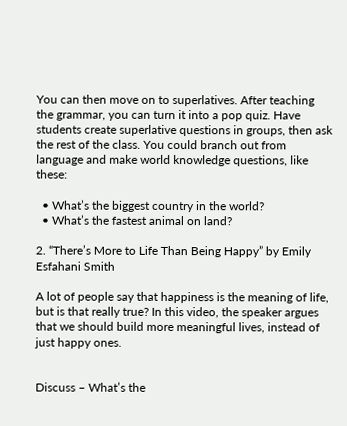You can then move on to superlatives. After teaching the grammar, you can turn it into a pop quiz. Have students create superlative questions in groups, then ask the rest of the class. You could branch out from language and make world knowledge questions, like these:

  • What’s the biggest country in the world?
  • What’s the fastest animal on land?

2. “There’s More to Life Than Being Happy” by Emily Esfahani Smith

A lot of people say that happiness is the meaning of life, but is that really true? In this video, the speaker argues that we should build more meaningful lives, instead of just happy ones.


Discuss – What’s the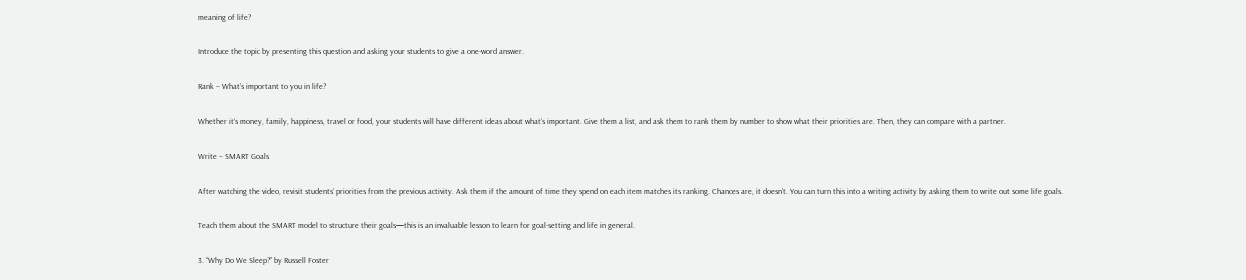meaning of life?

Introduce the topic by presenting this question and asking your students to give a one-word answer.

Rank – What’s important to you in life?

Whether it’s money, family, happiness, travel or food, your students will have different ideas about what’s important. Give them a list, and ask them to rank them by number to show what their priorities are. Then, they can compare with a partner.

Write – SMART Goals

After watching the video, revisit students’ priorities from the previous activity. Ask them if the amount of time they spend on each item matches its ranking. Chances are, it doesn’t. You can turn this into a writing activity by asking them to write out some life goals.

Teach them about the SMART model to structure their goals—this is an invaluable lesson to learn for goal-setting and life in general.

3. “Why Do We Sleep?” by Russell Foster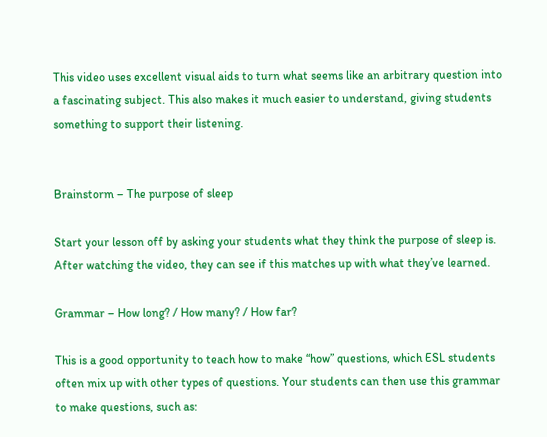This video uses excellent visual aids to turn what seems like an arbitrary question into a fascinating subject. This also makes it much easier to understand, giving students something to support their listening.


Brainstorm – The purpose of sleep

Start your lesson off by asking your students what they think the purpose of sleep is. After watching the video, they can see if this matches up with what they’ve learned.

Grammar – How long? / How many? / How far?

This is a good opportunity to teach how to make “how” questions, which ESL students often mix up with other types of questions. Your students can then use this grammar to make questions, such as: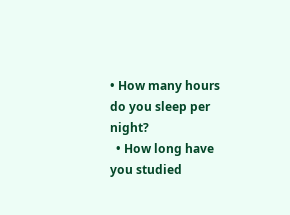• How many hours do you sleep per night?
  • How long have you studied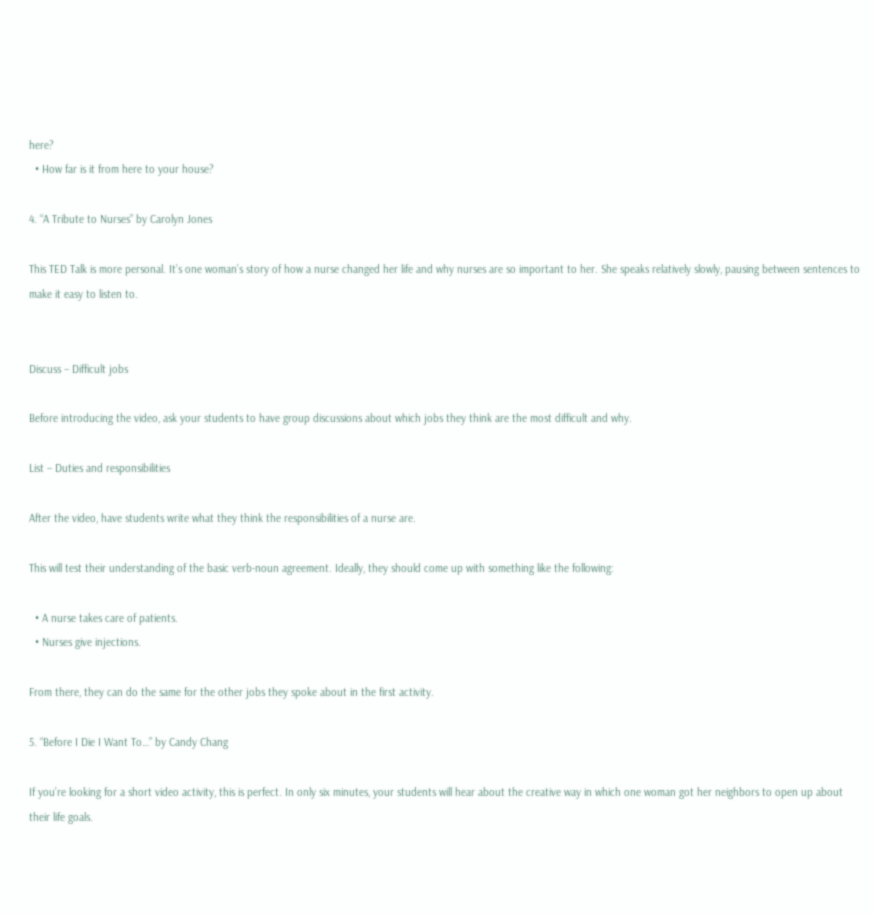here?
  • How far is it from here to your house?

4. “A Tribute to Nurses” by Carolyn Jones

This TED Talk is more personal. It’s one woman’s story of how a nurse changed her life and why nurses are so important to her. She speaks relatively slowly, pausing between sentences to make it easy to listen to.


Discuss – Difficult jobs

Before introducing the video, ask your students to have group discussions about which jobs they think are the most difficult and why.

List – Duties and responsibilities

After the video, have students write what they think the responsibilities of a nurse are.

This will test their understanding of the basic verb-noun agreement. Ideally, they should come up with something like the following:

  • A nurse takes care of patients.
  • Nurses give injections.

From there, they can do the same for the other jobs they spoke about in the first activity.

5. “Before I Die I Want To…” by Candy Chang

If you’re looking for a short video activity, this is perfect. In only six minutes, your students will hear about the creative way in which one woman got her neighbors to open up about their life goals.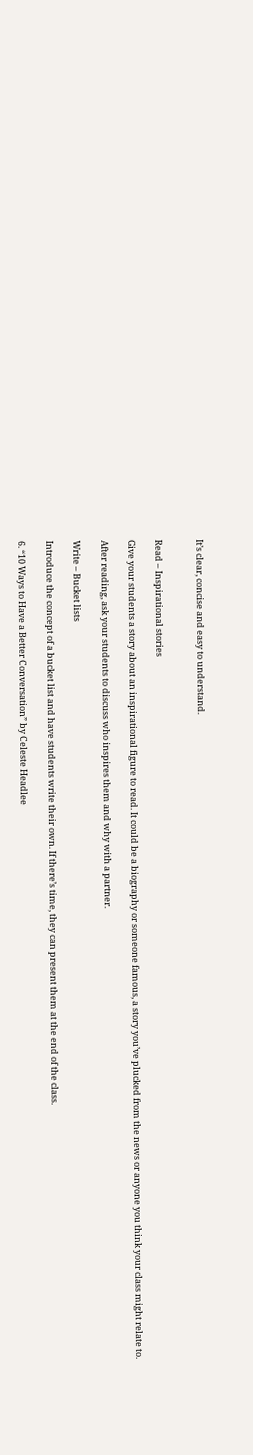It’s clear, concise and easy to understand.


Read – Inspirational stories

Give your students a story about an inspirational figure to read. It could be a biography or someone famous, a story you’ve plucked from the news or anyone you think your class might relate to.

After reading, ask your students to discuss who inspires them and why with a partner.

Write – Bucket lists

Introduce the concept of a bucket list and have students write their own. If there’s time, they can present them at the end of the class.

6. “10 Ways to Have a Better Conversation” by Celeste Headlee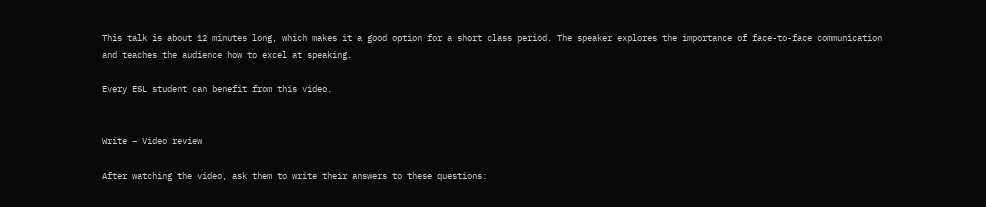This talk is about 12 minutes long, which makes it a good option for a short class period. The speaker explores the importance of face-to-face communication and teaches the audience how to excel at speaking.

Every ESL student can benefit from this video.


Write – Video review

After watching the video, ask them to write their answers to these questions: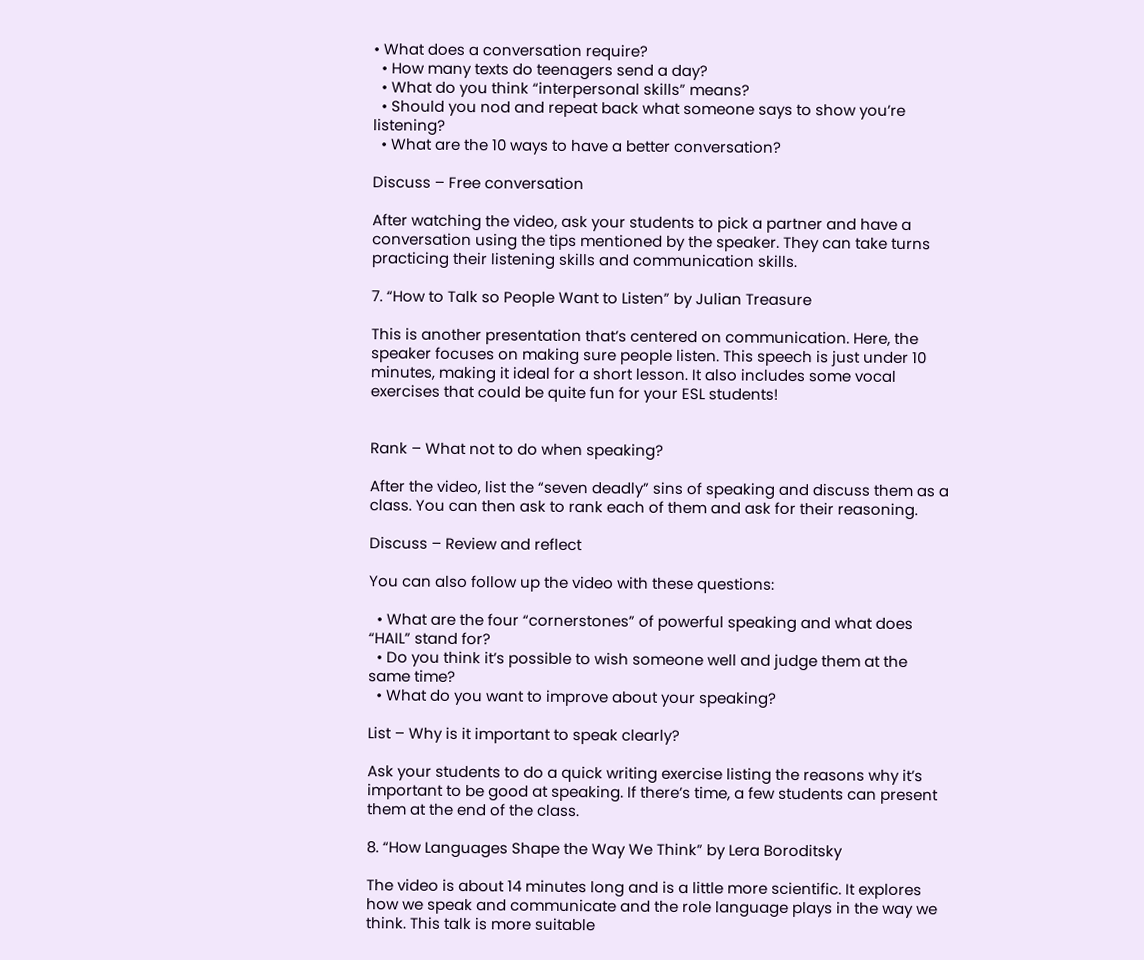• What does a conversation require?
  • How many texts do teenagers send a day?
  • What do you think “interpersonal skills” means?
  • Should you nod and repeat back what someone says to show you’re listening?
  • What are the 10 ways to have a better conversation?

Discuss – Free conversation

After watching the video, ask your students to pick a partner and have a conversation using the tips mentioned by the speaker. They can take turns practicing their listening skills and communication skills.

7. “How to Talk so People Want to Listen” by Julian Treasure

This is another presentation that’s centered on communication. Here, the speaker focuses on making sure people listen. This speech is just under 10 minutes, making it ideal for a short lesson. It also includes some vocal exercises that could be quite fun for your ESL students!


Rank – What not to do when speaking?

After the video, list the “seven deadly” sins of speaking and discuss them as a class. You can then ask to rank each of them and ask for their reasoning.

Discuss – Review and reflect

You can also follow up the video with these questions:

  • What are the four “cornerstones” of powerful speaking and what does “HAIL” stand for?
  • Do you think it’s possible to wish someone well and judge them at the same time?
  • What do you want to improve about your speaking?

List – Why is it important to speak clearly?

Ask your students to do a quick writing exercise listing the reasons why it’s important to be good at speaking. If there’s time, a few students can present them at the end of the class.

8. “How Languages Shape the Way We Think” by Lera Boroditsky

The video is about 14 minutes long and is a little more scientific. It explores how we speak and communicate and the role language plays in the way we think. This talk is more suitable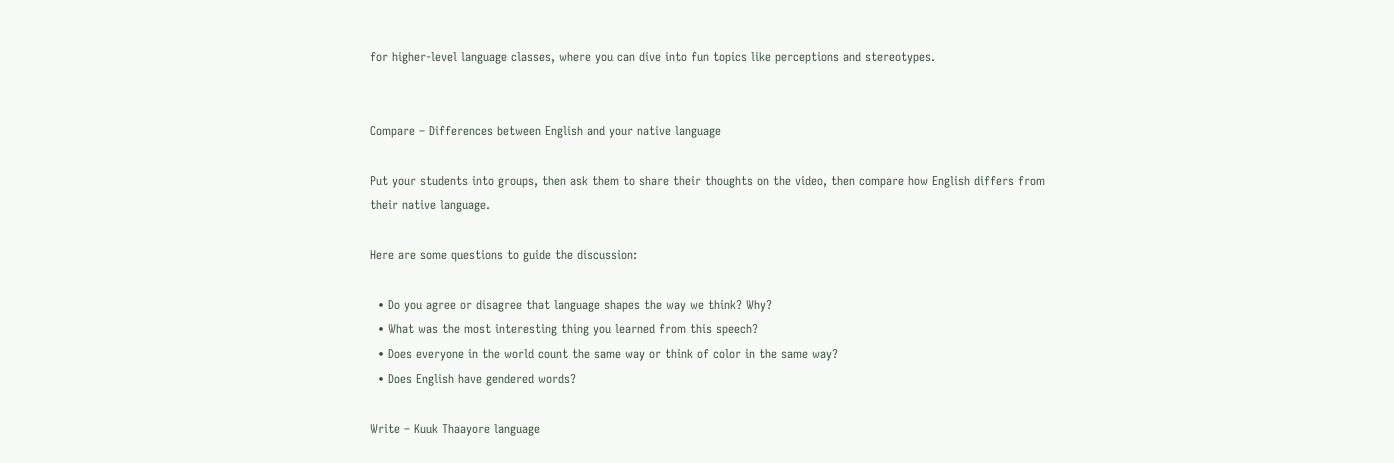for higher-level language classes, where you can dive into fun topics like perceptions and stereotypes.


Compare – Differences between English and your native language

Put your students into groups, then ask them to share their thoughts on the video, then compare how English differs from their native language.

Here are some questions to guide the discussion:

  • Do you agree or disagree that language shapes the way we think? Why?
  • What was the most interesting thing you learned from this speech?
  • Does everyone in the world count the same way or think of color in the same way?
  • Does English have gendered words?

Write – Kuuk Thaayore language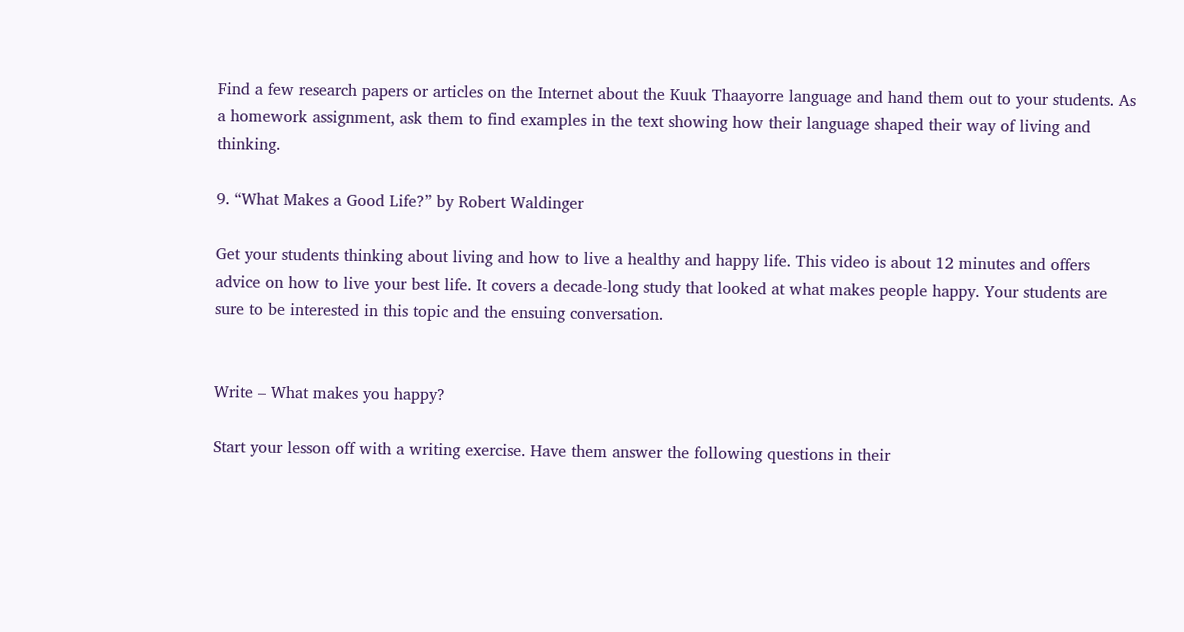Find a few research papers or articles on the Internet about the Kuuk Thaayorre language and hand them out to your students. As a homework assignment, ask them to find examples in the text showing how their language shaped their way of living and thinking.

9. “What Makes a Good Life?” by Robert Waldinger

Get your students thinking about living and how to live a healthy and happy life. This video is about 12 minutes and offers advice on how to live your best life. It covers a decade-long study that looked at what makes people happy. Your students are sure to be interested in this topic and the ensuing conversation.


Write – What makes you happy?

Start your lesson off with a writing exercise. Have them answer the following questions in their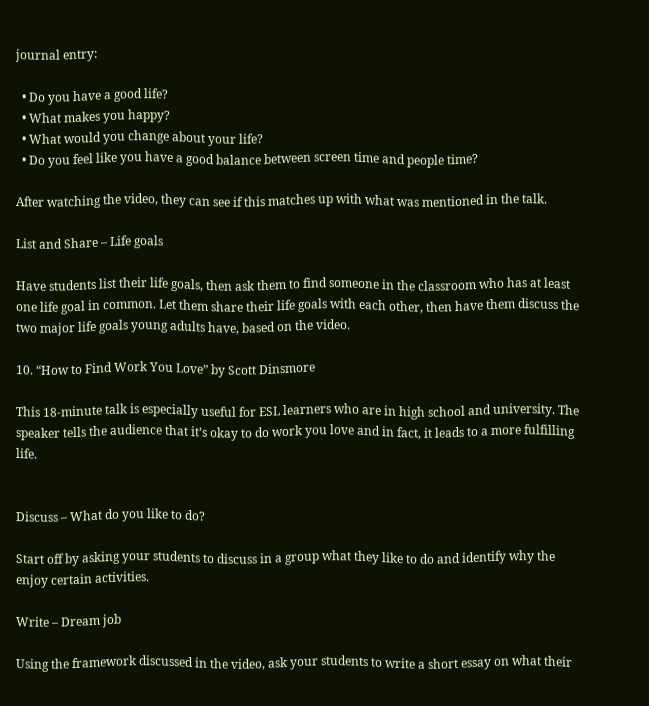journal entry:

  • Do you have a good life?
  • What makes you happy?
  • What would you change about your life?
  • Do you feel like you have a good balance between screen time and people time?

After watching the video, they can see if this matches up with what was mentioned in the talk.

List and Share – Life goals

Have students list their life goals, then ask them to find someone in the classroom who has at least one life goal in common. Let them share their life goals with each other, then have them discuss the two major life goals young adults have, based on the video.

10. “How to Find Work You Love” by Scott Dinsmore

This 18-minute talk is especially useful for ESL learners who are in high school and university. The speaker tells the audience that it’s okay to do work you love and in fact, it leads to a more fulfilling life.


Discuss – What do you like to do?

Start off by asking your students to discuss in a group what they like to do and identify why the enjoy certain activities.

Write – Dream job

Using the framework discussed in the video, ask your students to write a short essay on what their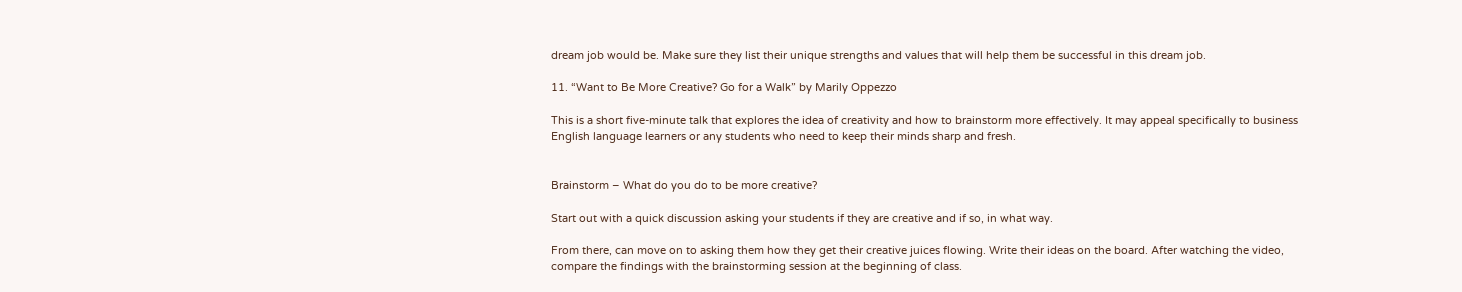dream job would be. Make sure they list their unique strengths and values that will help them be successful in this dream job.

11. “Want to Be More Creative? Go for a Walk” by Marily Oppezzo

This is a short five-minute talk that explores the idea of creativity and how to brainstorm more effectively. It may appeal specifically to business English language learners or any students who need to keep their minds sharp and fresh.


Brainstorm – What do you do to be more creative?

Start out with a quick discussion asking your students if they are creative and if so, in what way.

From there, can move on to asking them how they get their creative juices flowing. Write their ideas on the board. After watching the video, compare the findings with the brainstorming session at the beginning of class.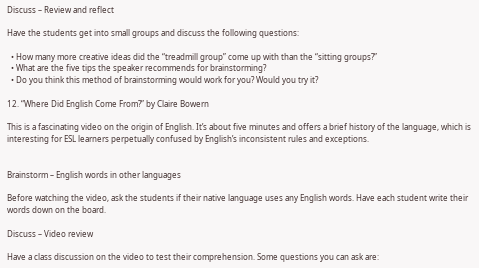Discuss – Review and reflect

Have the students get into small groups and discuss the following questions:

  • How many more creative ideas did the “treadmill group” come up with than the “sitting groups?”
  • What are the five tips the speaker recommends for brainstorming?
  • Do you think this method of brainstorming would work for you? Would you try it?

12. “Where Did English Come From?” by Claire Bowern

This is a fascinating video on the origin of English. It’s about five minutes and offers a brief history of the language, which is interesting for ESL learners perpetually confused by English’s inconsistent rules and exceptions.


Brainstorm – English words in other languages

Before watching the video, ask the students if their native language uses any English words. Have each student write their words down on the board.

Discuss – Video review

Have a class discussion on the video to test their comprehension. Some questions you can ask are: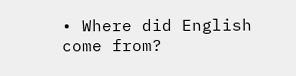• Where did English come from?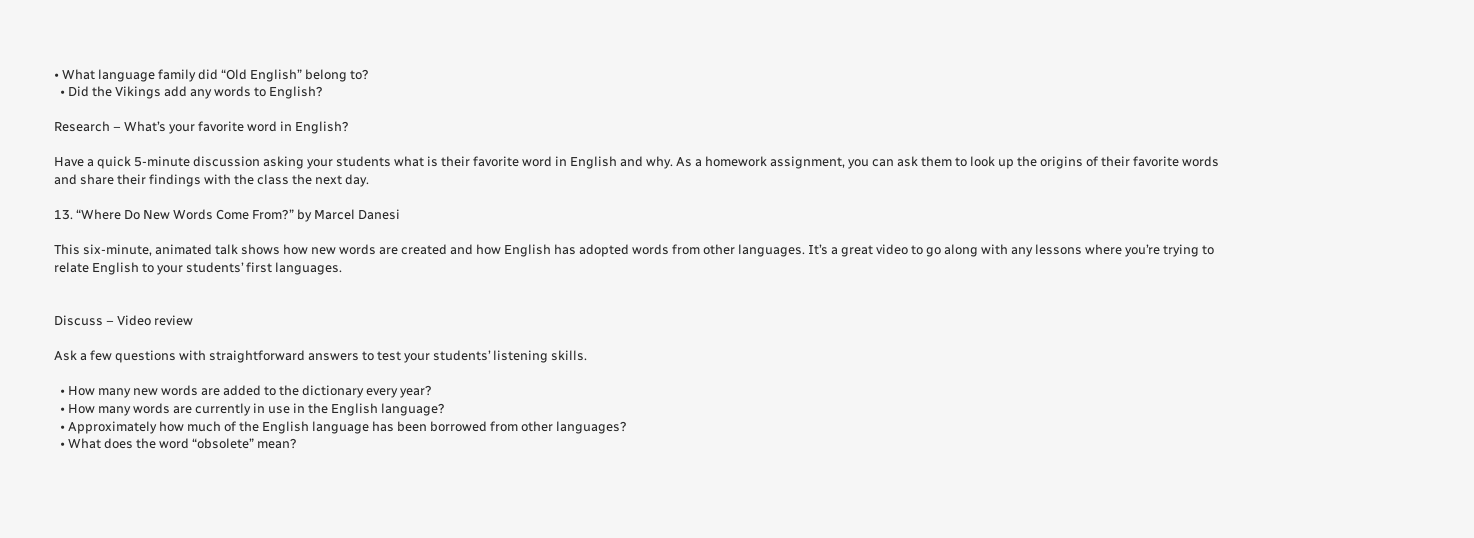• What language family did “Old English” belong to?
  • Did the Vikings add any words to English?

Research – What’s your favorite word in English?

Have a quick 5-minute discussion asking your students what is their favorite word in English and why. As a homework assignment, you can ask them to look up the origins of their favorite words and share their findings with the class the next day.

13. “Where Do New Words Come From?” by Marcel Danesi

This six-minute, animated talk shows how new words are created and how English has adopted words from other languages. It’s a great video to go along with any lessons where you’re trying to relate English to your students’ first languages.


Discuss – Video review

Ask a few questions with straightforward answers to test your students’ listening skills.

  • How many new words are added to the dictionary every year?
  • How many words are currently in use in the English language?
  • Approximately how much of the English language has been borrowed from other languages?
  • What does the word “obsolete” mean?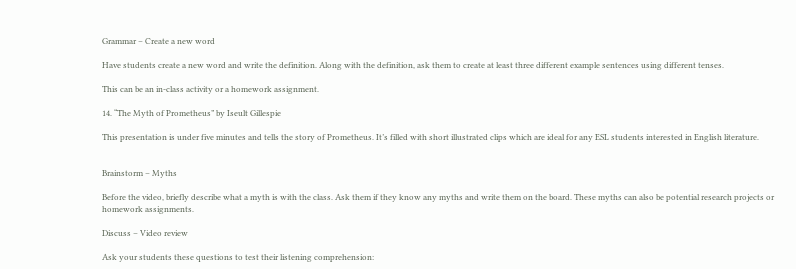Grammar – Create a new word

Have students create a new word and write the definition. Along with the definition, ask them to create at least three different example sentences using different tenses.

This can be an in-class activity or a homework assignment.

14. “The Myth of Prometheus” by Iseult Gillespie

This presentation is under five minutes and tells the story of Prometheus. It’s filled with short illustrated clips which are ideal for any ESL students interested in English literature.


Brainstorm – Myths

Before the video, briefly describe what a myth is with the class. Ask them if they know any myths and write them on the board. These myths can also be potential research projects or homework assignments.

Discuss – Video review

Ask your students these questions to test their listening comprehension: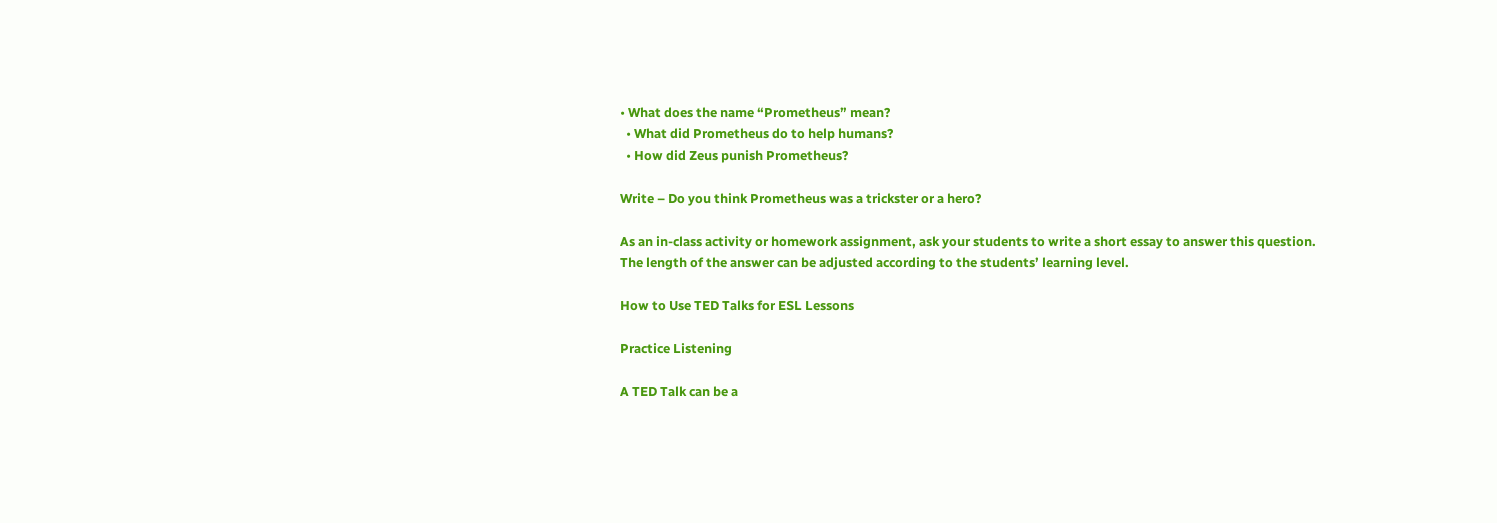• What does the name “Prometheus” mean?
  • What did Prometheus do to help humans?
  • How did Zeus punish Prometheus?

Write – Do you think Prometheus was a trickster or a hero?

As an in-class activity or homework assignment, ask your students to write a short essay to answer this question. The length of the answer can be adjusted according to the students’ learning level.

How to Use TED Talks for ESL Lessons

Practice Listening

A TED Talk can be a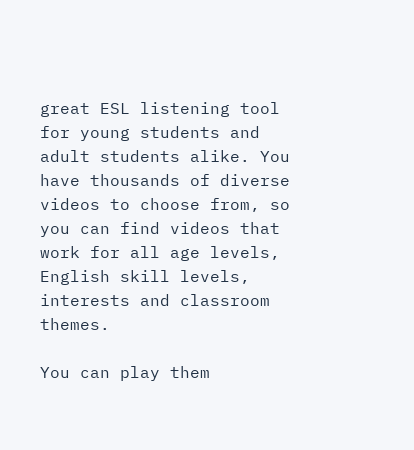great ESL listening tool for young students and adult students alike. You have thousands of diverse videos to choose from, so you can find videos that work for all age levels, English skill levels, interests and classroom themes.

You can play them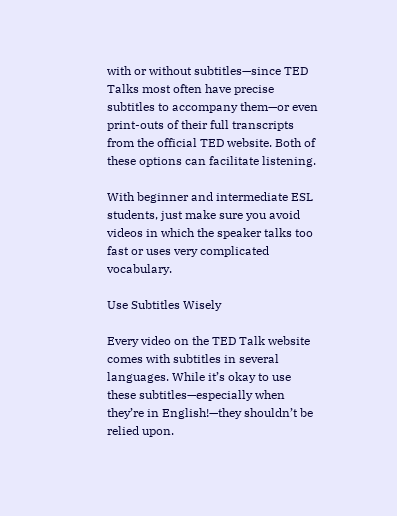with or without subtitles—since TED Talks most often have precise subtitles to accompany them—or even print-outs of their full transcripts from the official TED website. Both of these options can facilitate listening.

With beginner and intermediate ESL students, just make sure you avoid videos in which the speaker talks too fast or uses very complicated vocabulary.

Use Subtitles Wisely

Every video on the TED Talk website comes with subtitles in several languages. While it’s okay to use these subtitles—especially when they’re in English!—they shouldn’t be relied upon.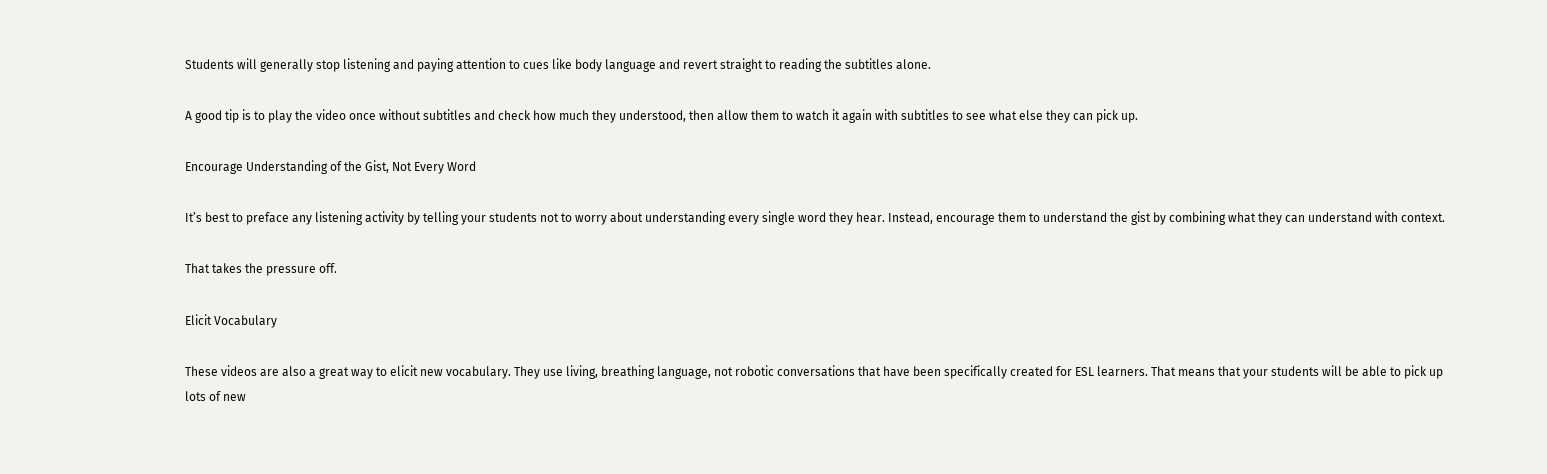Students will generally stop listening and paying attention to cues like body language and revert straight to reading the subtitles alone.

A good tip is to play the video once without subtitles and check how much they understood, then allow them to watch it again with subtitles to see what else they can pick up.

Encourage Understanding of the Gist, Not Every Word

It’s best to preface any listening activity by telling your students not to worry about understanding every single word they hear. Instead, encourage them to understand the gist by combining what they can understand with context.

That takes the pressure off.

Elicit Vocabulary

These videos are also a great way to elicit new vocabulary. They use living, breathing language, not robotic conversations that have been specifically created for ESL learners. That means that your students will be able to pick up lots of new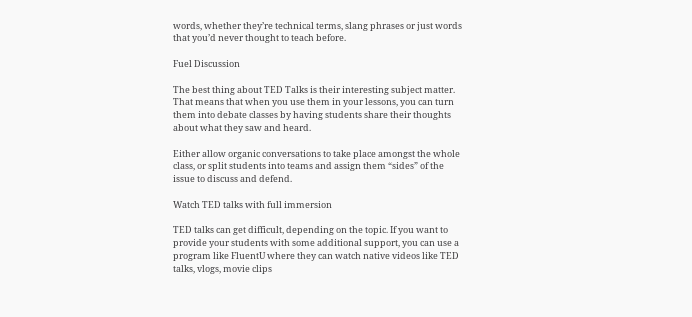words, whether they’re technical terms, slang phrases or just words that you’d never thought to teach before.

Fuel Discussion

The best thing about TED Talks is their interesting subject matter. That means that when you use them in your lessons, you can turn them into debate classes by having students share their thoughts about what they saw and heard.

Either allow organic conversations to take place amongst the whole class, or split students into teams and assign them “sides” of the issue to discuss and defend.

Watch TED talks with full immersion

TED talks can get difficult, depending on the topic. If you want to provide your students with some additional support, you can use a program like FluentU where they can watch native videos like TED talks, vlogs, movie clips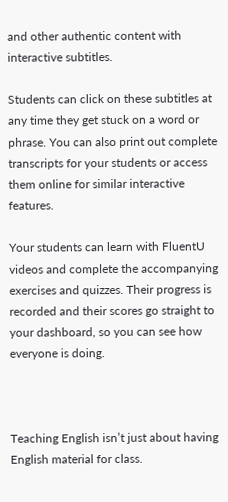and other authentic content with interactive subtitles.

Students can click on these subtitles at any time they get stuck on a word or phrase. You can also print out complete transcripts for your students or access them online for similar interactive features.

Your students can learn with FluentU videos and complete the accompanying exercises and quizzes. Their progress is recorded and their scores go straight to your dashboard, so you can see how everyone is doing.



Teaching English isn’t just about having English material for class.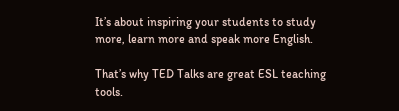It’s about inspiring your students to study more, learn more and speak more English.

That’s why TED Talks are great ESL teaching tools.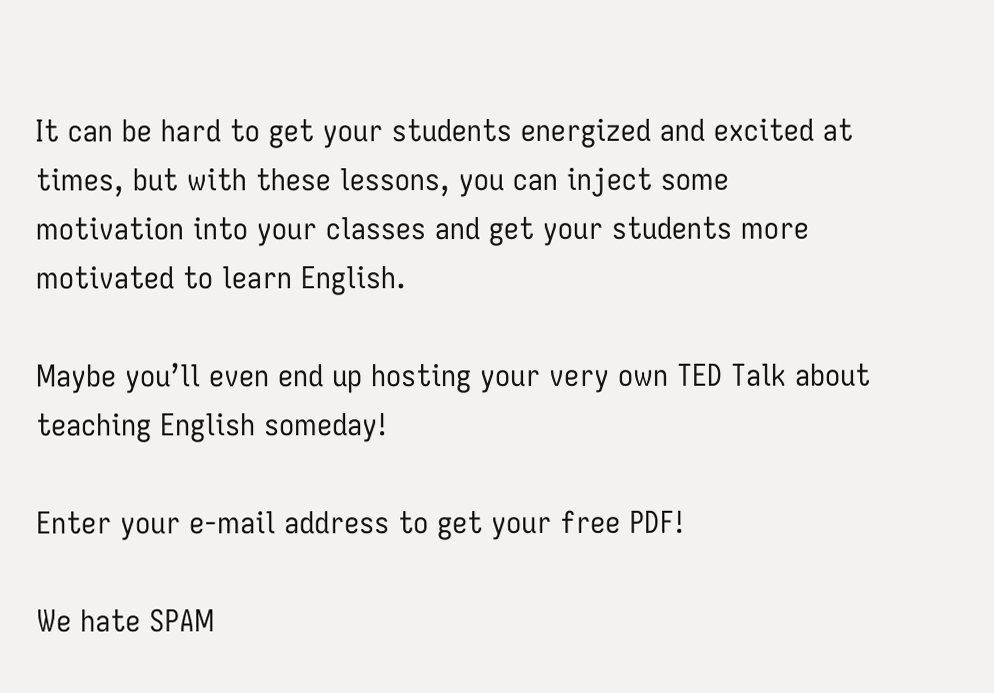It can be hard to get your students energized and excited at times, but with these lessons, you can inject some motivation into your classes and get your students more motivated to learn English.

Maybe you’ll even end up hosting your very own TED Talk about teaching English someday!

Enter your e-mail address to get your free PDF!

We hate SPAM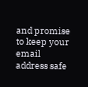and promise to keep your email address safe